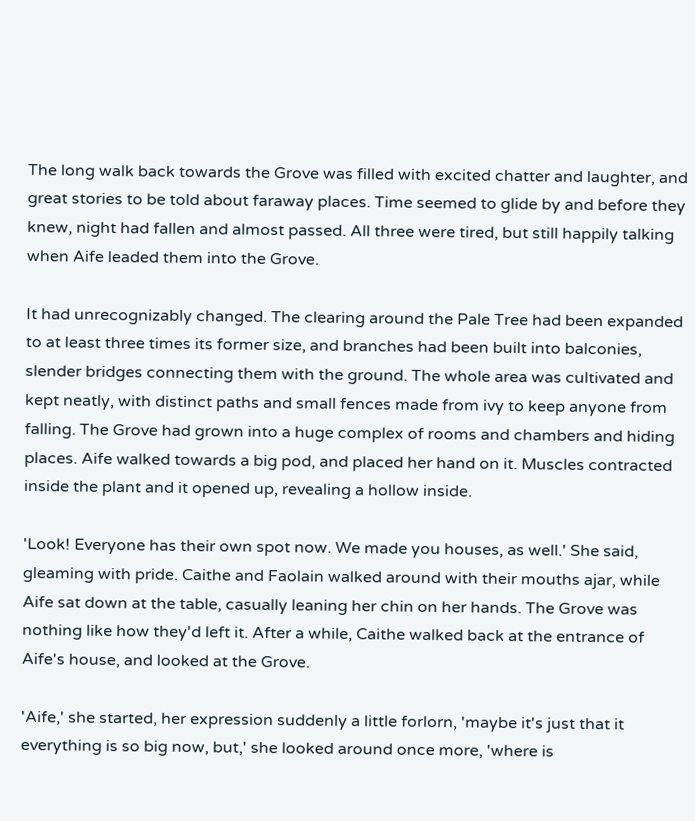The long walk back towards the Grove was filled with excited chatter and laughter, and great stories to be told about faraway places. Time seemed to glide by and before they knew, night had fallen and almost passed. All three were tired, but still happily talking when Aife leaded them into the Grove.

It had unrecognizably changed. The clearing around the Pale Tree had been expanded to at least three times its former size, and branches had been built into balconies, slender bridges connecting them with the ground. The whole area was cultivated and kept neatly, with distinct paths and small fences made from ivy to keep anyone from falling. The Grove had grown into a huge complex of rooms and chambers and hiding places. Aife walked towards a big pod, and placed her hand on it. Muscles contracted inside the plant and it opened up, revealing a hollow inside.

'Look! Everyone has their own spot now. We made you houses, as well.' She said, gleaming with pride. Caithe and Faolain walked around with their mouths ajar, while Aife sat down at the table, casually leaning her chin on her hands. The Grove was nothing like how they'd left it. After a while, Caithe walked back at the entrance of Aife's house, and looked at the Grove.

'Aife,' she started, her expression suddenly a little forlorn, 'maybe it's just that it everything is so big now, but,' she looked around once more, 'where is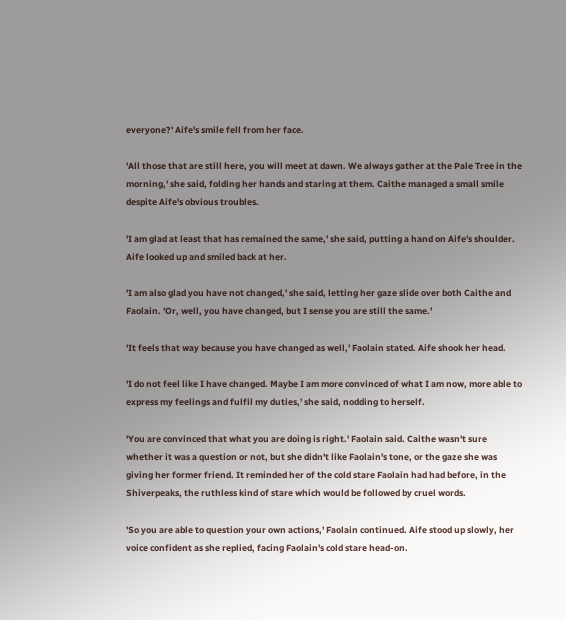everyone?' Aife's smile fell from her face.

'All those that are still here, you will meet at dawn. We always gather at the Pale Tree in the morning,' she said, folding her hands and staring at them. Caithe managed a small smile despite Aife's obvious troubles.

'I am glad at least that has remained the same,' she said, putting a hand on Aife's shoulder. Aife looked up and smiled back at her.

'I am also glad you have not changed,' she said, letting her gaze slide over both Caithe and Faolain. 'Or, well, you have changed, but I sense you are still the same.'

'It feels that way because you have changed as well,' Faolain stated. Aife shook her head.

'I do not feel like I have changed. Maybe I am more convinced of what I am now, more able to express my feelings and fulfil my duties,' she said, nodding to herself.

'You are convinced that what you are doing is right.' Faolain said. Caithe wasn't sure whether it was a question or not, but she didn't like Faolain's tone, or the gaze she was giving her former friend. It reminded her of the cold stare Faolain had had before, in the Shiverpeaks, the ruthless kind of stare which would be followed by cruel words.

'So you are able to question your own actions,' Faolain continued. Aife stood up slowly, her voice confident as she replied, facing Faolain's cold stare head-on.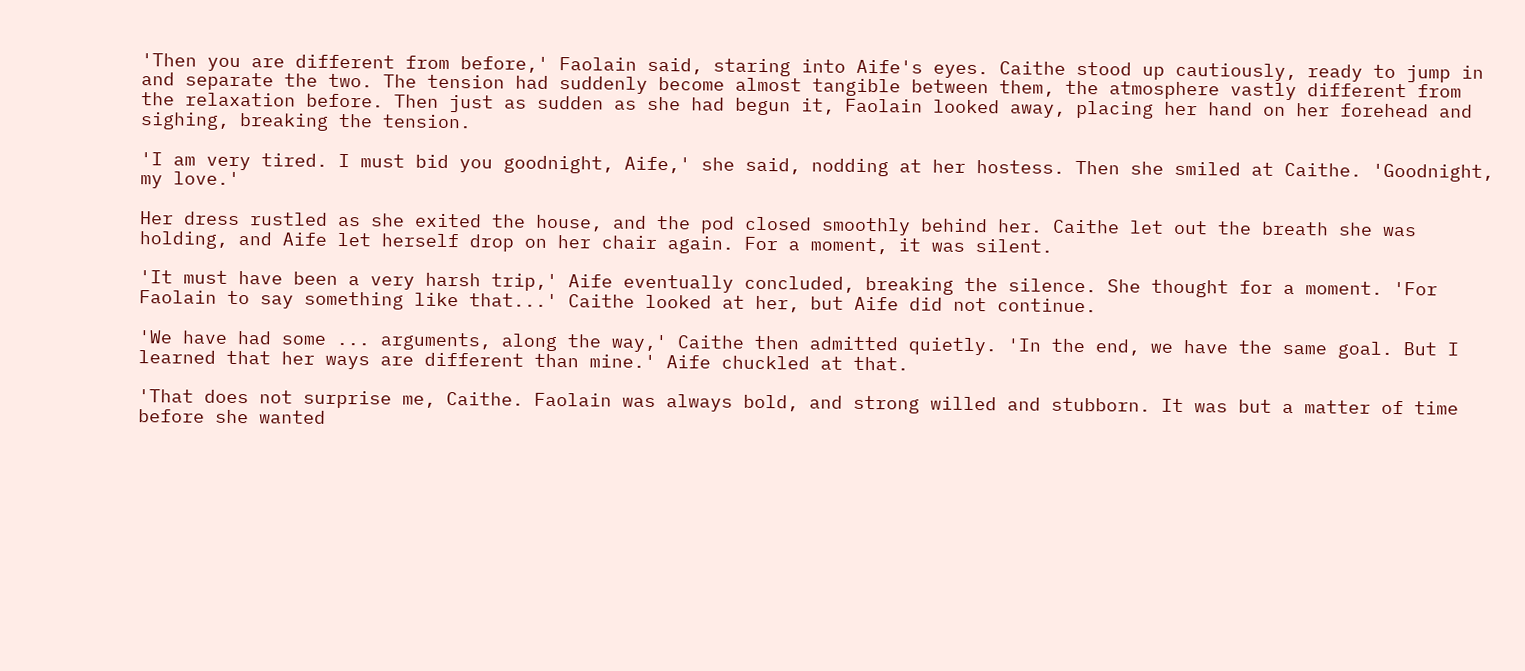'Then you are different from before,' Faolain said, staring into Aife's eyes. Caithe stood up cautiously, ready to jump in and separate the two. The tension had suddenly become almost tangible between them, the atmosphere vastly different from the relaxation before. Then just as sudden as she had begun it, Faolain looked away, placing her hand on her forehead and sighing, breaking the tension.

'I am very tired. I must bid you goodnight, Aife,' she said, nodding at her hostess. Then she smiled at Caithe. 'Goodnight, my love.'

Her dress rustled as she exited the house, and the pod closed smoothly behind her. Caithe let out the breath she was holding, and Aife let herself drop on her chair again. For a moment, it was silent.

'It must have been a very harsh trip,' Aife eventually concluded, breaking the silence. She thought for a moment. 'For Faolain to say something like that...' Caithe looked at her, but Aife did not continue.

'We have had some ... arguments, along the way,' Caithe then admitted quietly. 'In the end, we have the same goal. But I learned that her ways are different than mine.' Aife chuckled at that.

'That does not surprise me, Caithe. Faolain was always bold, and strong willed and stubborn. It was but a matter of time before she wanted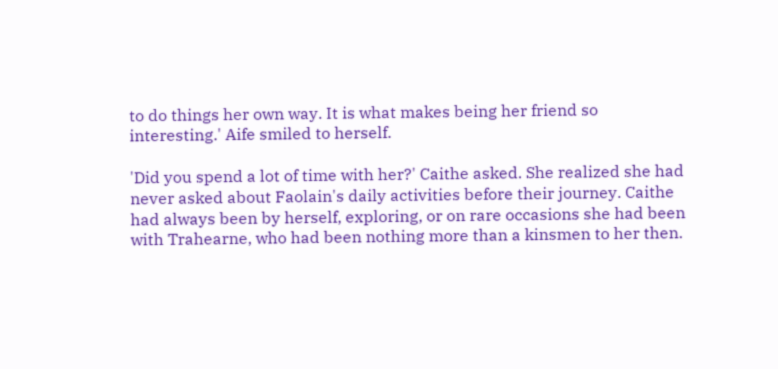to do things her own way. It is what makes being her friend so interesting.' Aife smiled to herself.

'Did you spend a lot of time with her?' Caithe asked. She realized she had never asked about Faolain's daily activities before their journey. Caithe had always been by herself, exploring, or on rare occasions she had been with Trahearne, who had been nothing more than a kinsmen to her then.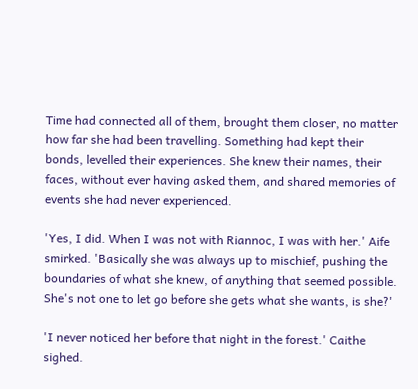Time had connected all of them, brought them closer, no matter how far she had been travelling. Something had kept their bonds, levelled their experiences. She knew their names, their faces, without ever having asked them, and shared memories of events she had never experienced.

'Yes, I did. When I was not with Riannoc, I was with her.' Aife smirked. 'Basically she was always up to mischief, pushing the boundaries of what she knew, of anything that seemed possible. She's not one to let go before she gets what she wants, is she?'

'I never noticed her before that night in the forest.' Caithe sighed.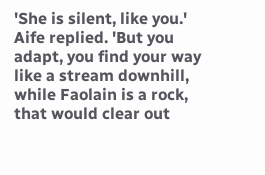'She is silent, like you.' Aife replied. 'But you adapt, you find your way like a stream downhill, while Faolain is a rock, that would clear out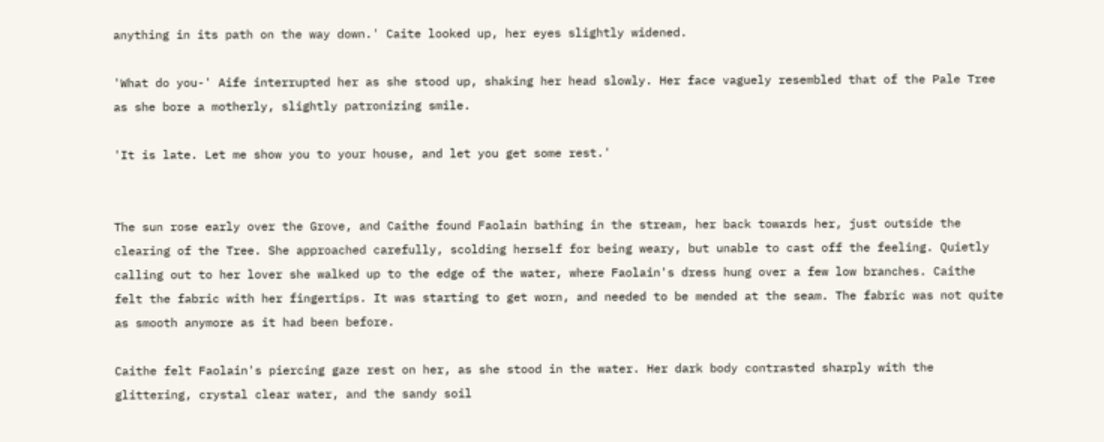anything in its path on the way down.' Caite looked up, her eyes slightly widened.

'What do you-' Aife interrupted her as she stood up, shaking her head slowly. Her face vaguely resembled that of the Pale Tree as she bore a motherly, slightly patronizing smile.

'It is late. Let me show you to your house, and let you get some rest.'


The sun rose early over the Grove, and Caithe found Faolain bathing in the stream, her back towards her, just outside the clearing of the Tree. She approached carefully, scolding herself for being weary, but unable to cast off the feeling. Quietly calling out to her lover she walked up to the edge of the water, where Faolain's dress hung over a few low branches. Caithe felt the fabric with her fingertips. It was starting to get worn, and needed to be mended at the seam. The fabric was not quite as smooth anymore as it had been before.

Caithe felt Faolain's piercing gaze rest on her, as she stood in the water. Her dark body contrasted sharply with the glittering, crystal clear water, and the sandy soil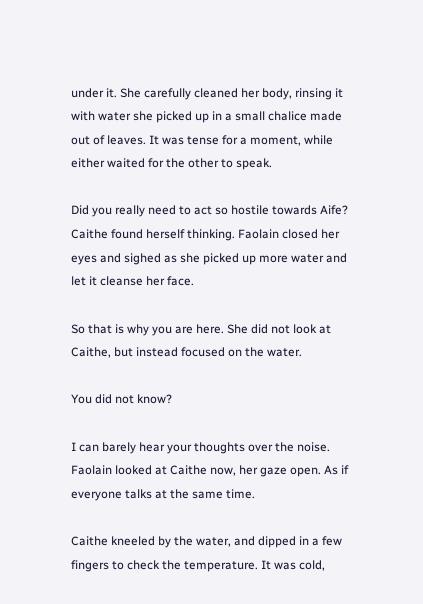under it. She carefully cleaned her body, rinsing it with water she picked up in a small chalice made out of leaves. It was tense for a moment, while either waited for the other to speak.

Did you really need to act so hostile towards Aife? Caithe found herself thinking. Faolain closed her eyes and sighed as she picked up more water and let it cleanse her face.

So that is why you are here. She did not look at Caithe, but instead focused on the water.

You did not know?

I can barely hear your thoughts over the noise. Faolain looked at Caithe now, her gaze open. As if everyone talks at the same time.

Caithe kneeled by the water, and dipped in a few fingers to check the temperature. It was cold,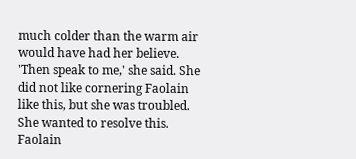much colder than the warm air would have had her believe. 'Then speak to me,' she said. She did not like cornering Faolain like this, but she was troubled. She wanted to resolve this. Faolain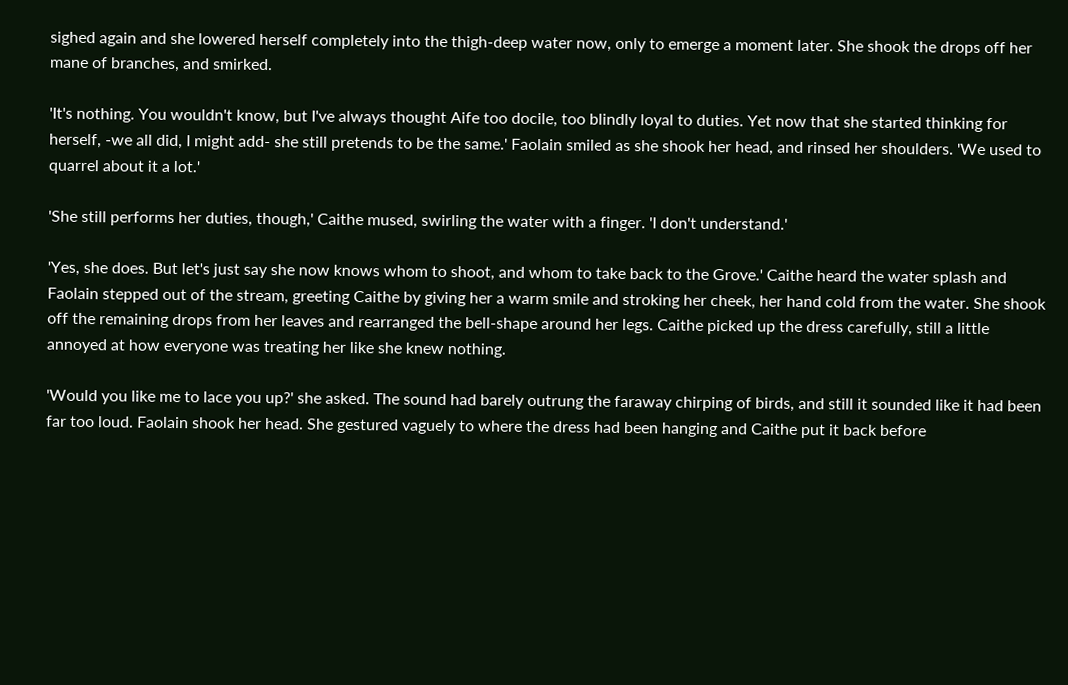sighed again and she lowered herself completely into the thigh-deep water now, only to emerge a moment later. She shook the drops off her mane of branches, and smirked.

'It's nothing. You wouldn't know, but I've always thought Aife too docile, too blindly loyal to duties. Yet now that she started thinking for herself, -we all did, I might add- she still pretends to be the same.' Faolain smiled as she shook her head, and rinsed her shoulders. 'We used to quarrel about it a lot.'

'She still performs her duties, though,' Caithe mused, swirling the water with a finger. 'I don't understand.'

'Yes, she does. But let's just say she now knows whom to shoot, and whom to take back to the Grove.' Caithe heard the water splash and Faolain stepped out of the stream, greeting Caithe by giving her a warm smile and stroking her cheek, her hand cold from the water. She shook off the remaining drops from her leaves and rearranged the bell-shape around her legs. Caithe picked up the dress carefully, still a little annoyed at how everyone was treating her like she knew nothing.

'Would you like me to lace you up?' she asked. The sound had barely outrung the faraway chirping of birds, and still it sounded like it had been far too loud. Faolain shook her head. She gestured vaguely to where the dress had been hanging and Caithe put it back before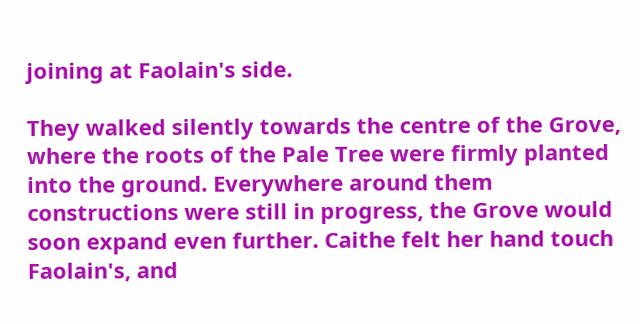joining at Faolain's side.

They walked silently towards the centre of the Grove, where the roots of the Pale Tree were firmly planted into the ground. Everywhere around them constructions were still in progress, the Grove would soon expand even further. Caithe felt her hand touch Faolain's, and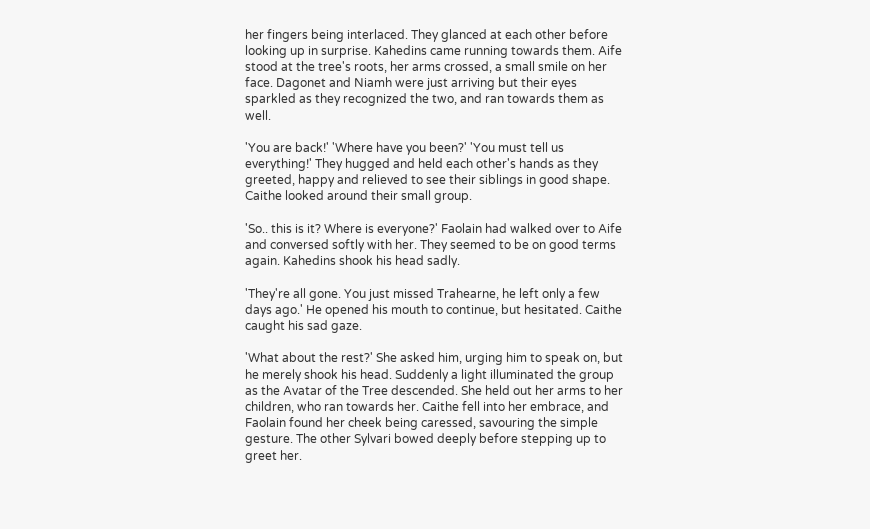her fingers being interlaced. They glanced at each other before looking up in surprise. Kahedins came running towards them. Aife stood at the tree's roots, her arms crossed, a small smile on her face. Dagonet and Niamh were just arriving but their eyes sparkled as they recognized the two, and ran towards them as well.

'You are back!' 'Where have you been?' 'You must tell us everything!' They hugged and held each other's hands as they greeted, happy and relieved to see their siblings in good shape. Caithe looked around their small group.

'So.. this is it? Where is everyone?' Faolain had walked over to Aife and conversed softly with her. They seemed to be on good terms again. Kahedins shook his head sadly.

'They're all gone. You just missed Trahearne, he left only a few days ago.' He opened his mouth to continue, but hesitated. Caithe caught his sad gaze.

'What about the rest?' She asked him, urging him to speak on, but he merely shook his head. Suddenly a light illuminated the group as the Avatar of the Tree descended. She held out her arms to her children, who ran towards her. Caithe fell into her embrace, and Faolain found her cheek being caressed, savouring the simple gesture. The other Sylvari bowed deeply before stepping up to greet her.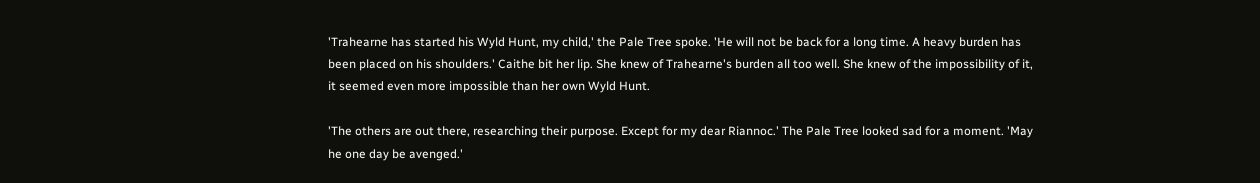'Trahearne has started his Wyld Hunt, my child,' the Pale Tree spoke. 'He will not be back for a long time. A heavy burden has been placed on his shoulders.' Caithe bit her lip. She knew of Trahearne's burden all too well. She knew of the impossibility of it, it seemed even more impossible than her own Wyld Hunt.

'The others are out there, researching their purpose. Except for my dear Riannoc.' The Pale Tree looked sad for a moment. 'May he one day be avenged.'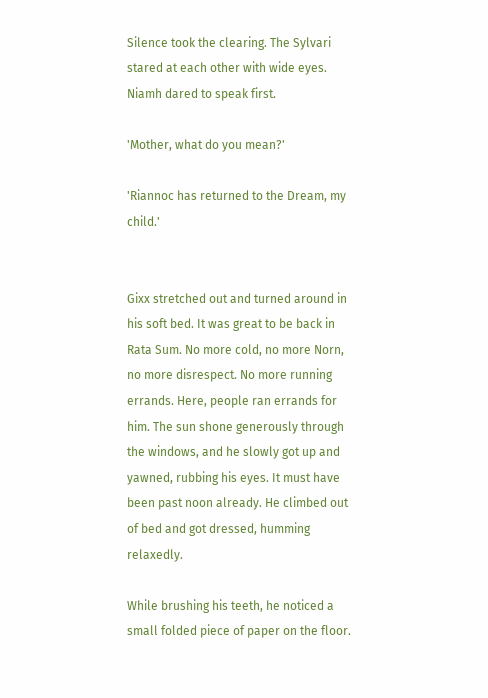Silence took the clearing. The Sylvari stared at each other with wide eyes. Niamh dared to speak first.

'Mother, what do you mean?'

'Riannoc has returned to the Dream, my child.'


Gixx stretched out and turned around in his soft bed. It was great to be back in Rata Sum. No more cold, no more Norn, no more disrespect. No more running errands. Here, people ran errands for him. The sun shone generously through the windows, and he slowly got up and yawned, rubbing his eyes. It must have been past noon already. He climbed out of bed and got dressed, humming relaxedly.

While brushing his teeth, he noticed a small folded piece of paper on the floor.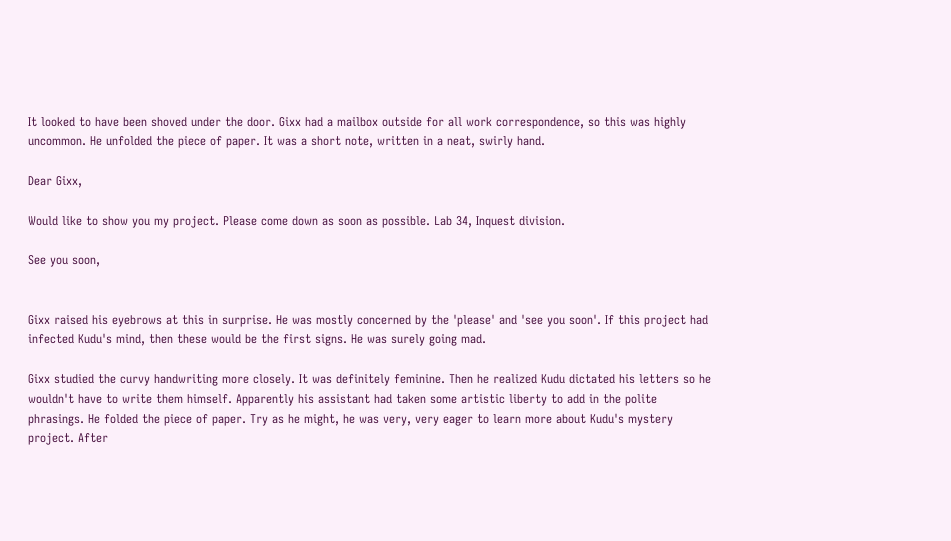It looked to have been shoved under the door. Gixx had a mailbox outside for all work correspondence, so this was highly uncommon. He unfolded the piece of paper. It was a short note, written in a neat, swirly hand.

Dear Gixx,

Would like to show you my project. Please come down as soon as possible. Lab 34, Inquest division.

See you soon,


Gixx raised his eyebrows at this in surprise. He was mostly concerned by the 'please' and 'see you soon'. If this project had infected Kudu's mind, then these would be the first signs. He was surely going mad.

Gixx studied the curvy handwriting more closely. It was definitely feminine. Then he realized Kudu dictated his letters so he wouldn't have to write them himself. Apparently his assistant had taken some artistic liberty to add in the polite phrasings. He folded the piece of paper. Try as he might, he was very, very eager to learn more about Kudu's mystery project. After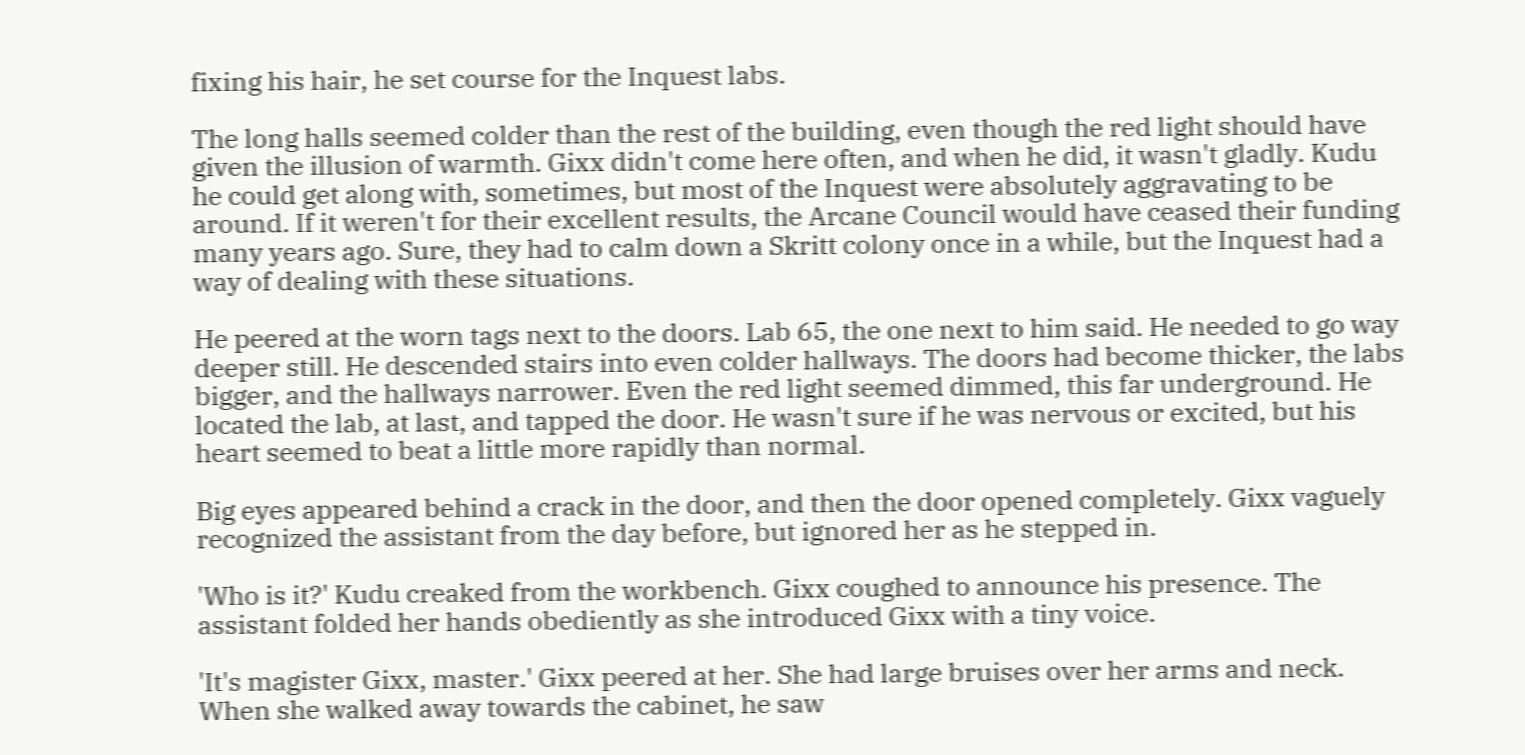fixing his hair, he set course for the Inquest labs.

The long halls seemed colder than the rest of the building, even though the red light should have given the illusion of warmth. Gixx didn't come here often, and when he did, it wasn't gladly. Kudu he could get along with, sometimes, but most of the Inquest were absolutely aggravating to be around. If it weren't for their excellent results, the Arcane Council would have ceased their funding many years ago. Sure, they had to calm down a Skritt colony once in a while, but the Inquest had a way of dealing with these situations.

He peered at the worn tags next to the doors. Lab 65, the one next to him said. He needed to go way deeper still. He descended stairs into even colder hallways. The doors had become thicker, the labs bigger, and the hallways narrower. Even the red light seemed dimmed, this far underground. He located the lab, at last, and tapped the door. He wasn't sure if he was nervous or excited, but his heart seemed to beat a little more rapidly than normal.

Big eyes appeared behind a crack in the door, and then the door opened completely. Gixx vaguely recognized the assistant from the day before, but ignored her as he stepped in.

'Who is it?' Kudu creaked from the workbench. Gixx coughed to announce his presence. The assistant folded her hands obediently as she introduced Gixx with a tiny voice.

'It's magister Gixx, master.' Gixx peered at her. She had large bruises over her arms and neck. When she walked away towards the cabinet, he saw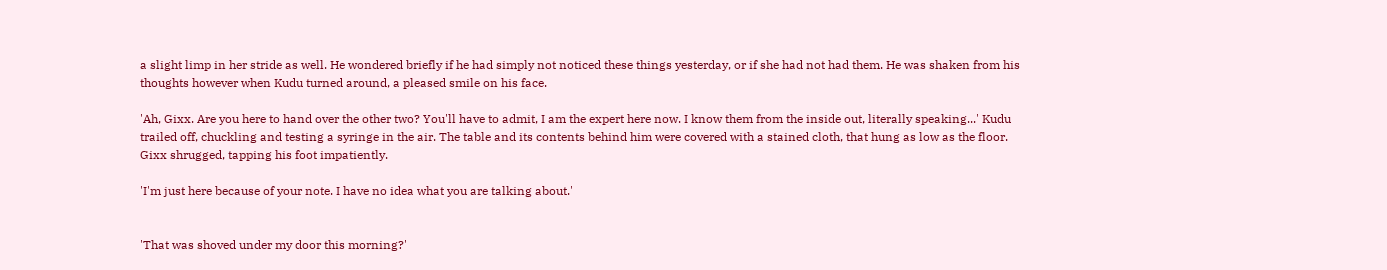a slight limp in her stride as well. He wondered briefly if he had simply not noticed these things yesterday, or if she had not had them. He was shaken from his thoughts however when Kudu turned around, a pleased smile on his face.

'Ah, Gixx. Are you here to hand over the other two? You'll have to admit, I am the expert here now. I know them from the inside out, literally speaking...' Kudu trailed off, chuckling and testing a syringe in the air. The table and its contents behind him were covered with a stained cloth, that hung as low as the floor. Gixx shrugged, tapping his foot impatiently.

'I'm just here because of your note. I have no idea what you are talking about.'


'That was shoved under my door this morning?'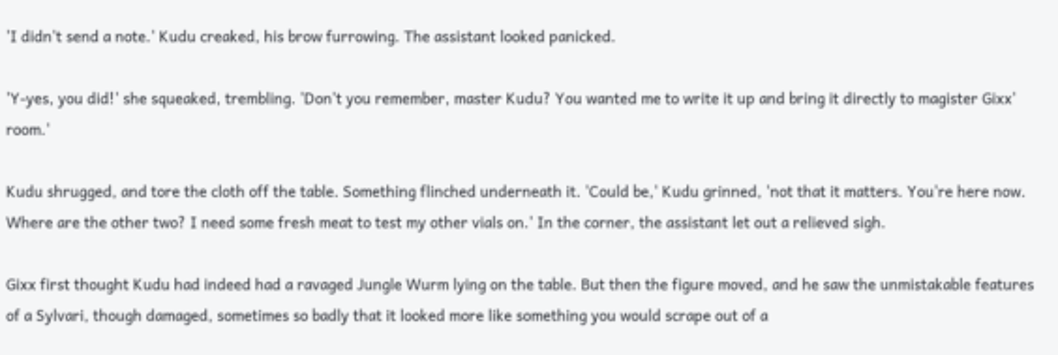'I didn't send a note.' Kudu creaked, his brow furrowing. The assistant looked panicked.

'Y-yes, you did!' she squeaked, trembling. 'Don't you remember, master Kudu? You wanted me to write it up and bring it directly to magister Gixx' room.'

Kudu shrugged, and tore the cloth off the table. Something flinched underneath it. 'Could be,' Kudu grinned, 'not that it matters. You're here now. Where are the other two? I need some fresh meat to test my other vials on.' In the corner, the assistant let out a relieved sigh.

Gixx first thought Kudu had indeed had a ravaged Jungle Wurm lying on the table. But then the figure moved, and he saw the unmistakable features of a Sylvari, though damaged, sometimes so badly that it looked more like something you would scrape out of a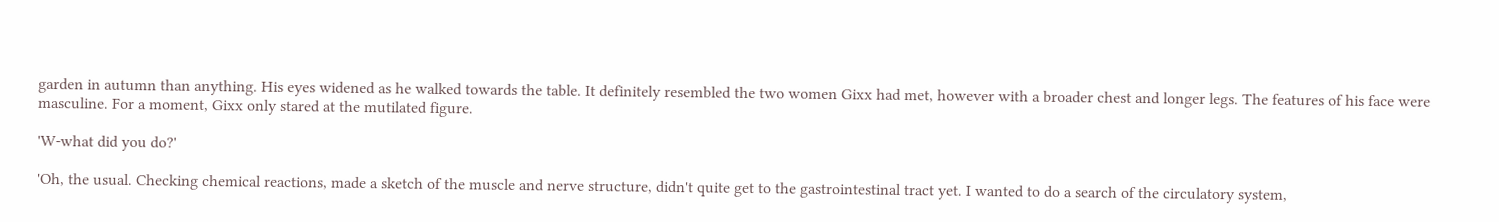garden in autumn than anything. His eyes widened as he walked towards the table. It definitely resembled the two women Gixx had met, however with a broader chest and longer legs. The features of his face were masculine. For a moment, Gixx only stared at the mutilated figure.

'W-what did you do?'

'Oh, the usual. Checking chemical reactions, made a sketch of the muscle and nerve structure, didn't quite get to the gastrointestinal tract yet. I wanted to do a search of the circulatory system,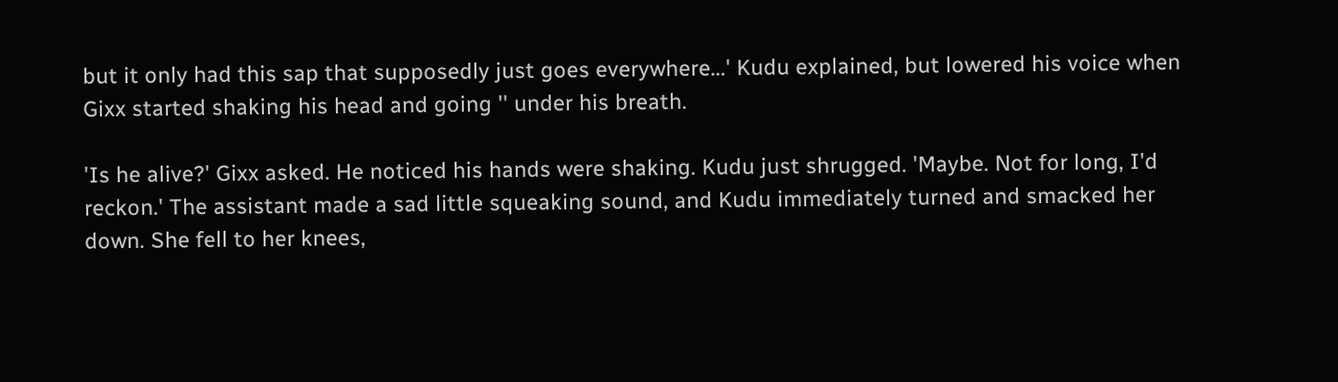but it only had this sap that supposedly just goes everywhere...' Kudu explained, but lowered his voice when Gixx started shaking his head and going '' under his breath.

'Is he alive?' Gixx asked. He noticed his hands were shaking. Kudu just shrugged. 'Maybe. Not for long, I'd reckon.' The assistant made a sad little squeaking sound, and Kudu immediately turned and smacked her down. She fell to her knees,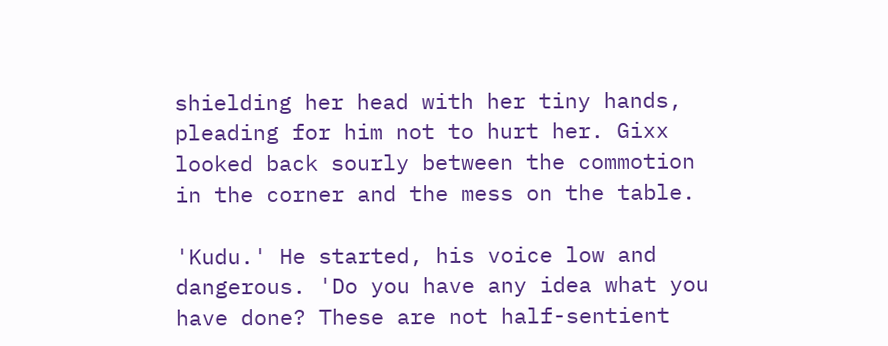shielding her head with her tiny hands, pleading for him not to hurt her. Gixx looked back sourly between the commotion in the corner and the mess on the table.

'Kudu.' He started, his voice low and dangerous. 'Do you have any idea what you have done? These are not half-sentient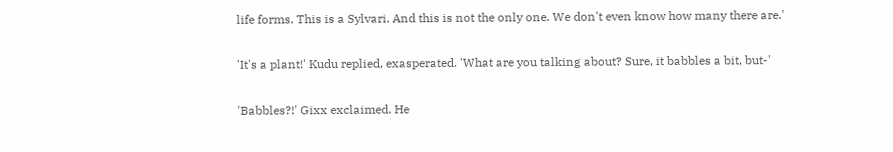life forms. This is a Sylvari. And this is not the only one. We don't even know how many there are.'

'It's a plant!' Kudu replied, exasperated. 'What are you talking about? Sure, it babbles a bit, but-'

'Babbles?!' Gixx exclaimed. He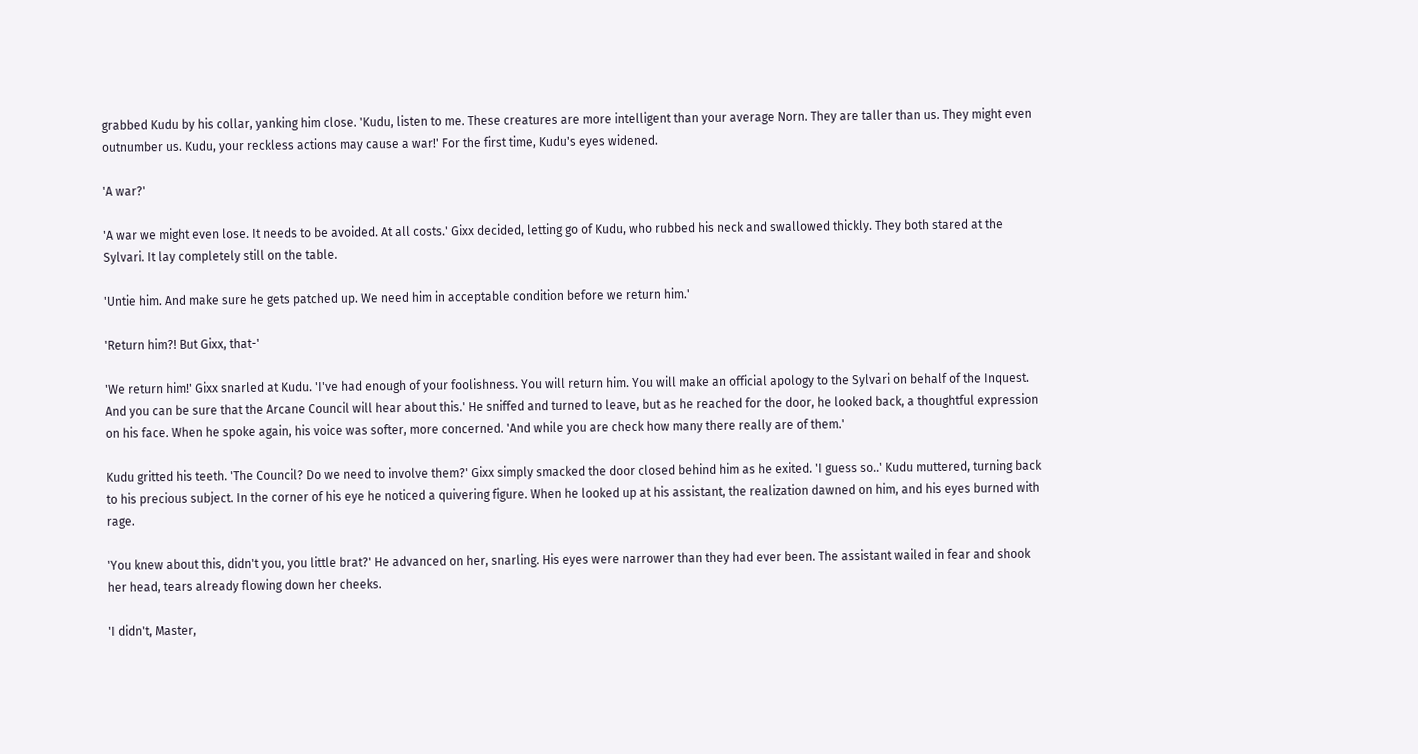grabbed Kudu by his collar, yanking him close. 'Kudu, listen to me. These creatures are more intelligent than your average Norn. They are taller than us. They might even outnumber us. Kudu, your reckless actions may cause a war!' For the first time, Kudu's eyes widened.

'A war?'

'A war we might even lose. It needs to be avoided. At all costs.' Gixx decided, letting go of Kudu, who rubbed his neck and swallowed thickly. They both stared at the Sylvari. It lay completely still on the table.

'Untie him. And make sure he gets patched up. We need him in acceptable condition before we return him.'

'Return him?! But Gixx, that-'

'We return him!' Gixx snarled at Kudu. 'I've had enough of your foolishness. You will return him. You will make an official apology to the Sylvari on behalf of the Inquest. And you can be sure that the Arcane Council will hear about this.' He sniffed and turned to leave, but as he reached for the door, he looked back, a thoughtful expression on his face. When he spoke again, his voice was softer, more concerned. 'And while you are check how many there really are of them.'

Kudu gritted his teeth. 'The Council? Do we need to involve them?' Gixx simply smacked the door closed behind him as he exited. 'I guess so..' Kudu muttered, turning back to his precious subject. In the corner of his eye he noticed a quivering figure. When he looked up at his assistant, the realization dawned on him, and his eyes burned with rage.

'You knew about this, didn't you, you little brat?' He advanced on her, snarling. His eyes were narrower than they had ever been. The assistant wailed in fear and shook her head, tears already flowing down her cheeks.

'I didn't, Master,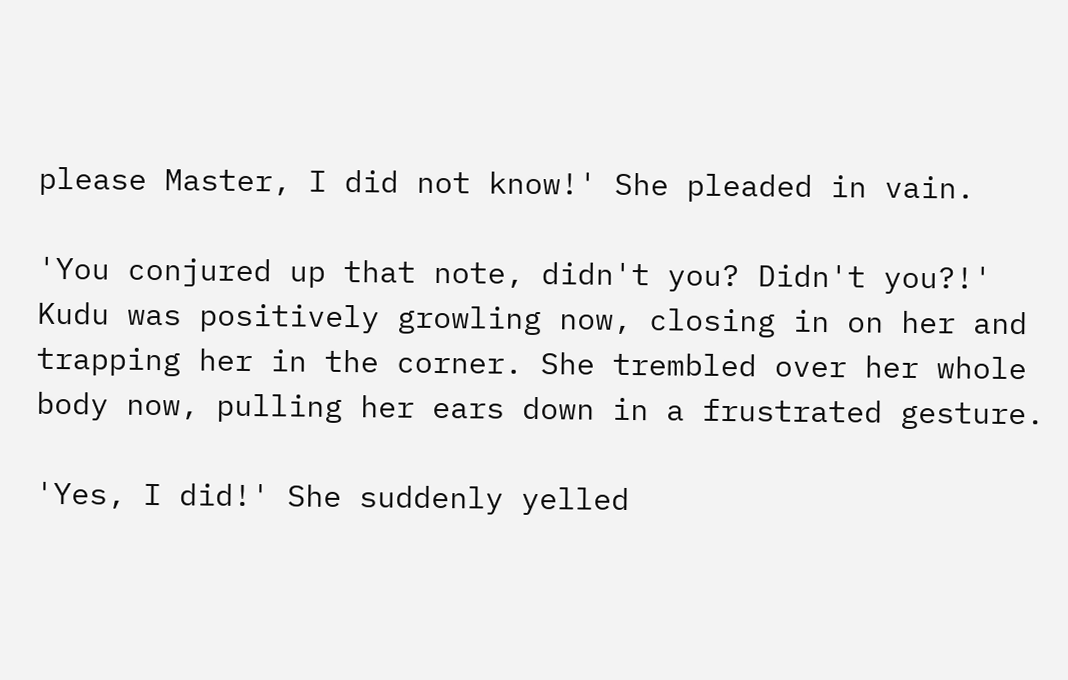please Master, I did not know!' She pleaded in vain.

'You conjured up that note, didn't you? Didn't you?!' Kudu was positively growling now, closing in on her and trapping her in the corner. She trembled over her whole body now, pulling her ears down in a frustrated gesture.

'Yes, I did!' She suddenly yelled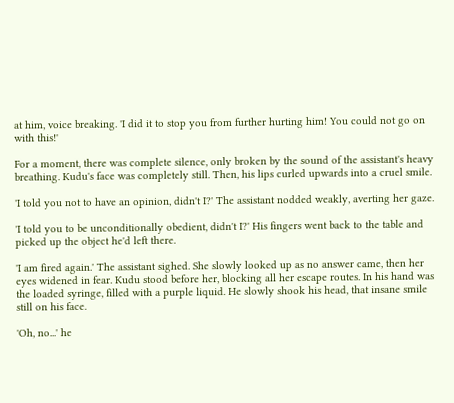at him, voice breaking. 'I did it to stop you from further hurting him! You could not go on with this!'

For a moment, there was complete silence, only broken by the sound of the assistant's heavy breathing. Kudu's face was completely still. Then, his lips curled upwards into a cruel smile.

'I told you not to have an opinion, didn't I?' The assistant nodded weakly, averting her gaze.

'I told you to be unconditionally obedient, didn't I?' His fingers went back to the table and picked up the object he'd left there.

'I am fired again.' The assistant sighed. She slowly looked up as no answer came, then her eyes widened in fear. Kudu stood before her, blocking all her escape routes. In his hand was the loaded syringe, filled with a purple liquid. He slowly shook his head, that insane smile still on his face.

'Oh, no...' he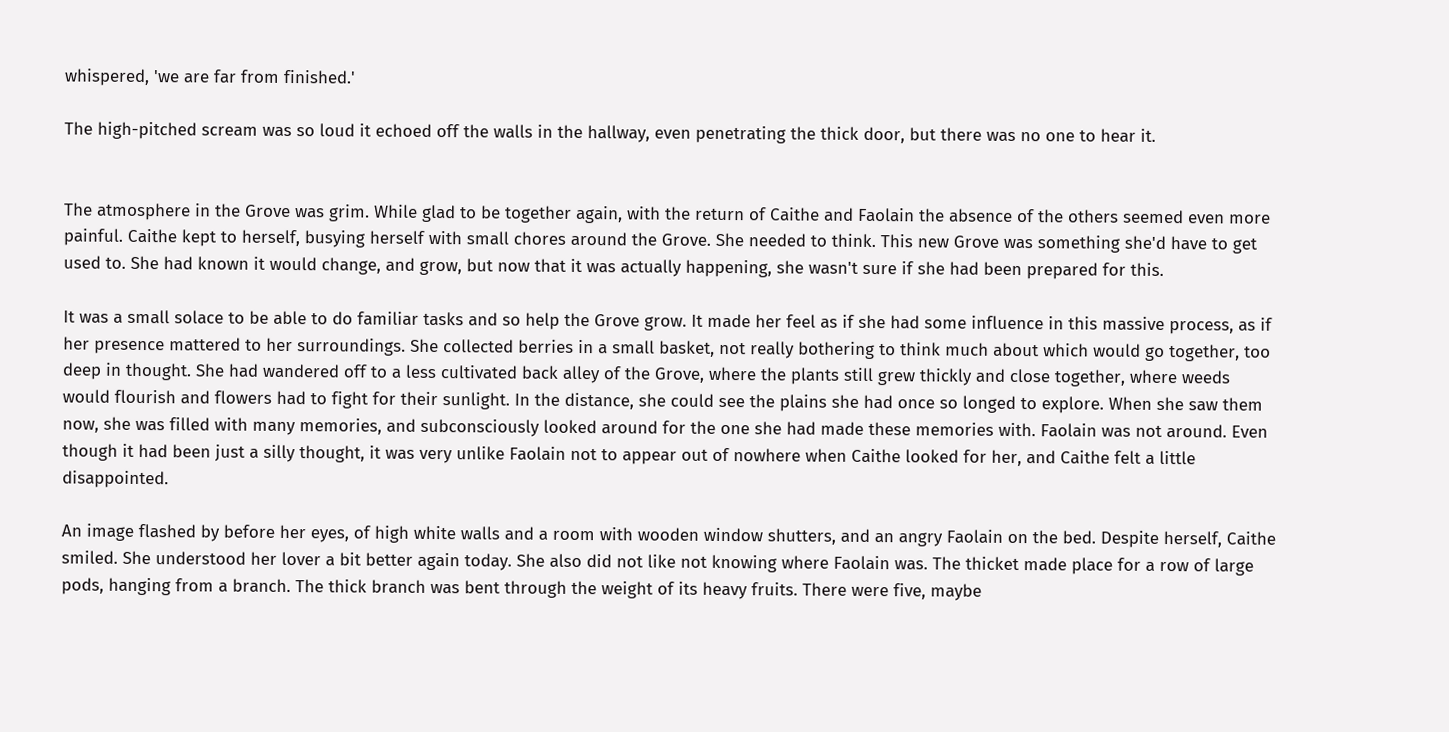whispered, 'we are far from finished.'

The high-pitched scream was so loud it echoed off the walls in the hallway, even penetrating the thick door, but there was no one to hear it.


The atmosphere in the Grove was grim. While glad to be together again, with the return of Caithe and Faolain the absence of the others seemed even more painful. Caithe kept to herself, busying herself with small chores around the Grove. She needed to think. This new Grove was something she'd have to get used to. She had known it would change, and grow, but now that it was actually happening, she wasn't sure if she had been prepared for this.

It was a small solace to be able to do familiar tasks and so help the Grove grow. It made her feel as if she had some influence in this massive process, as if her presence mattered to her surroundings. She collected berries in a small basket, not really bothering to think much about which would go together, too deep in thought. She had wandered off to a less cultivated back alley of the Grove, where the plants still grew thickly and close together, where weeds would flourish and flowers had to fight for their sunlight. In the distance, she could see the plains she had once so longed to explore. When she saw them now, she was filled with many memories, and subconsciously looked around for the one she had made these memories with. Faolain was not around. Even though it had been just a silly thought, it was very unlike Faolain not to appear out of nowhere when Caithe looked for her, and Caithe felt a little disappointed.

An image flashed by before her eyes, of high white walls and a room with wooden window shutters, and an angry Faolain on the bed. Despite herself, Caithe smiled. She understood her lover a bit better again today. She also did not like not knowing where Faolain was. The thicket made place for a row of large pods, hanging from a branch. The thick branch was bent through the weight of its heavy fruits. There were five, maybe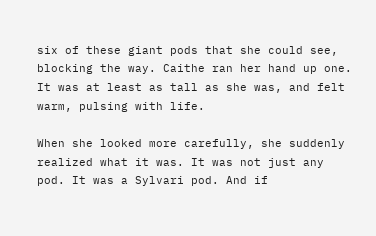six of these giant pods that she could see, blocking the way. Caithe ran her hand up one. It was at least as tall as she was, and felt warm, pulsing with life.

When she looked more carefully, she suddenly realized what it was. It was not just any pod. It was a Sylvari pod. And if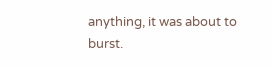anything, it was about to burst.